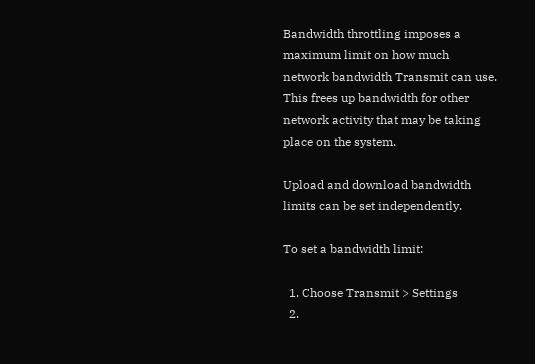Bandwidth throttling imposes a maximum limit on how much network bandwidth Transmit can use. This frees up bandwidth for other network activity that may be taking place on the system.

Upload and download bandwidth limits can be set independently.

To set a bandwidth limit:

  1. Choose Transmit > Settings
  2.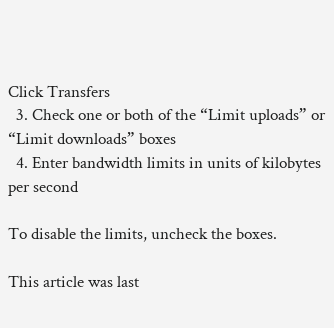Click Transfers
  3. Check one or both of the “Limit uploads” or “Limit downloads” boxes
  4. Enter bandwidth limits in units of kilobytes per second

To disable the limits, uncheck the boxes.

This article was last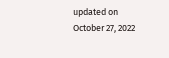updated on October 27, 2022